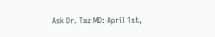Ask Dr. Taz MD: April 1st,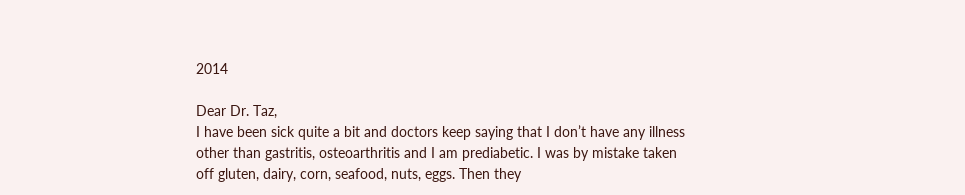2014

Dear Dr. Taz,
I have been sick quite a bit and doctors keep saying that I don’t have any illness other than gastritis, osteoarthritis and I am prediabetic. I was by mistake taken off gluten, dairy, corn, seafood, nuts, eggs. Then they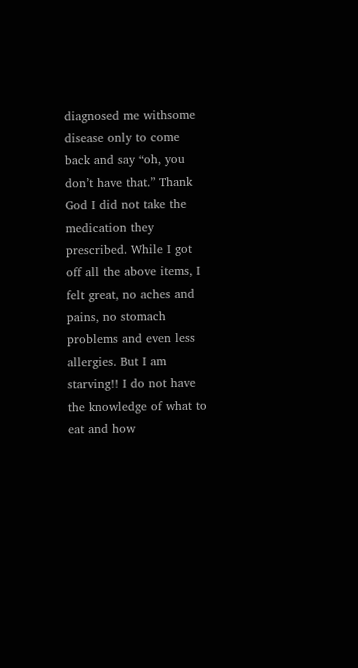diagnosed me withsome disease only to come back and say “oh, you don’t have that.” Thank God I did not take the medication they prescribed. While I got off all the above items, I felt great, no aches and pains, no stomach problems and even less allergies. But I am starving!! I do not have the knowledge of what to eat and how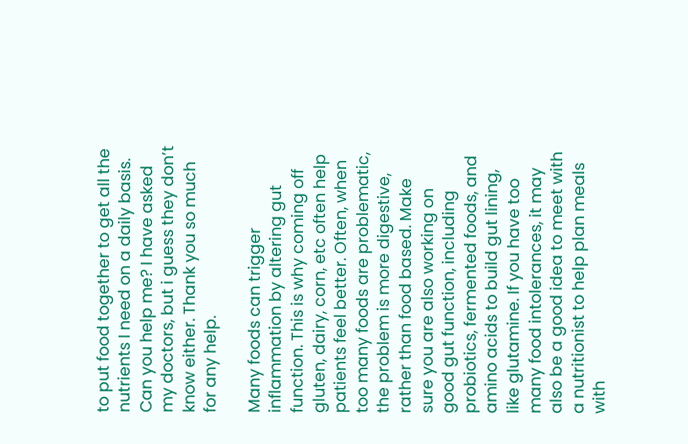to put food together to get all the nutrients I need on a daily basis. Can you help me? I have asked my doctors, but i guess they don’t know either. Thank you so much for any help.

Many foods can trigger inflammation by altering gut function. This is why coming off gluten, dairy, corn, etc often help patients feel better. Often, when too many foods are problematic, the problem is more digestive, rather than food based. Make sure you are also working on good gut function, including probiotics, fermented foods, and amino acids to build gut lining, like glutamine. If you have too many food intolerances, it may also be a good idea to meet with a nutritionist to help plan meals with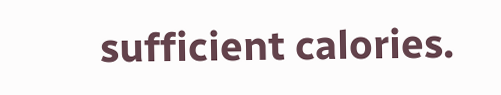sufficient calories.